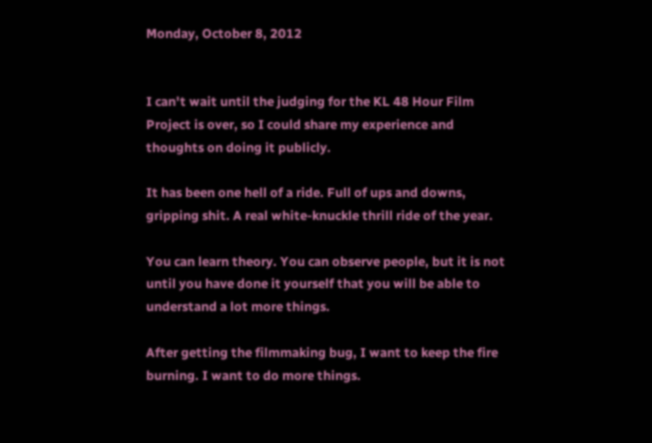Monday, October 8, 2012


I can't wait until the judging for the KL 48 Hour Film Project is over, so I could share my experience and thoughts on doing it publicly.

It has been one hell of a ride. Full of ups and downs, gripping shit. A real white-knuckle thrill ride of the year.

You can learn theory. You can observe people, but it is not until you have done it yourself that you will be able to understand a lot more things.

After getting the filmmaking bug, I want to keep the fire burning. I want to do more things.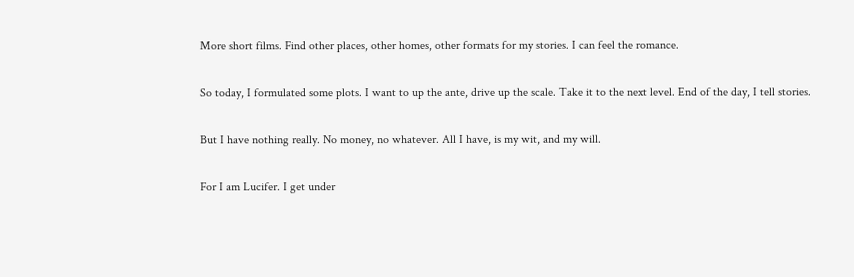More short films. Find other places, other homes, other formats for my stories. I can feel the romance.

So today, I formulated some plots. I want to up the ante, drive up the scale. Take it to the next level. End of the day, I tell stories.

But I have nothing really. No money, no whatever. All I have, is my wit, and my will.

For I am Lucifer. I get under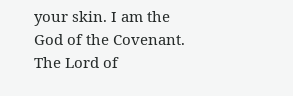your skin. I am the God of the Covenant. The Lord of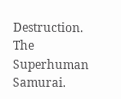Destruction. The Superhuman Samurai.